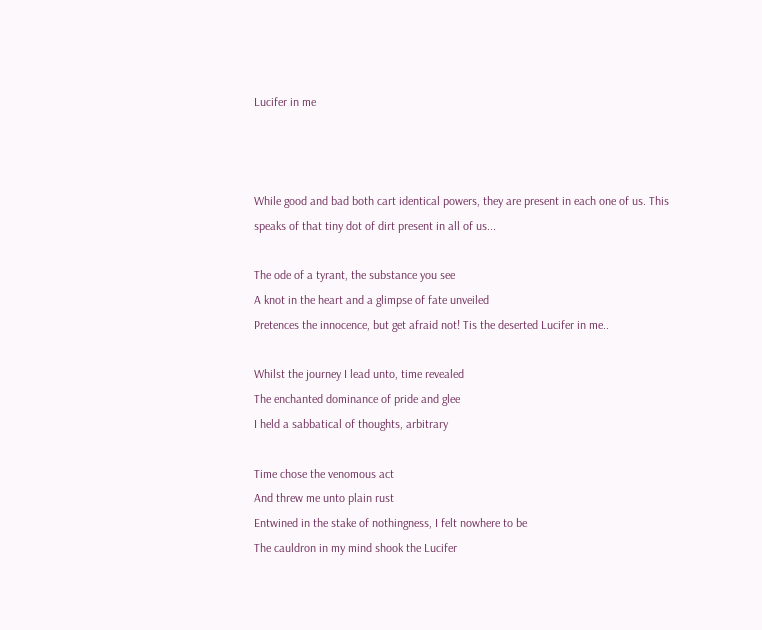Lucifer in me



While good and bad both cart identical powers, they are present in each one of us. This speaks of that tiny dot of dirt present in all of us...

The ode of a tyrant, the substance you see
A knot in the heart and a glimpse of fate unveiled
Pretences the innocence, but get afraid not! Tis the deserted Lucifer in me..

Whilst the journey I lead unto, time revealed
The enchanted dominance of pride and glee
I held a sabbatical of thoughts, arbitrary

Time chose the venomous act
And threw me unto plain rust
Entwined in the stake of nothingness, I felt nowhere to be
The cauldron in my mind shook the Lucifer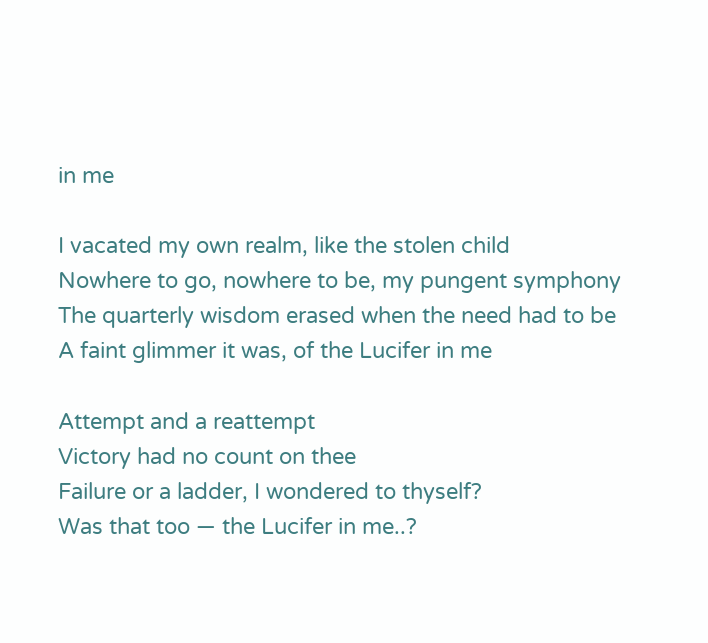in me

I vacated my own realm, like the stolen child
Nowhere to go, nowhere to be, my pungent symphony
The quarterly wisdom erased when the need had to be
A faint glimmer it was, of the Lucifer in me

Attempt and a reattempt
Victory had no count on thee
Failure or a ladder, I wondered to thyself?
Was that too — the Lucifer in me..?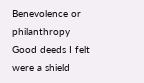Benevolence or philanthropy
Good deeds I felt were a shield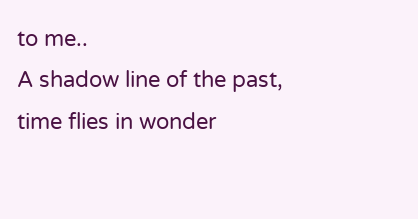to me..
A shadow line of the past, time flies in wonder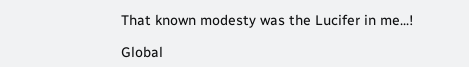That known modesty was the Lucifer in me...!

Global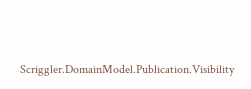Scriggler.DomainModel.Publication.Visibility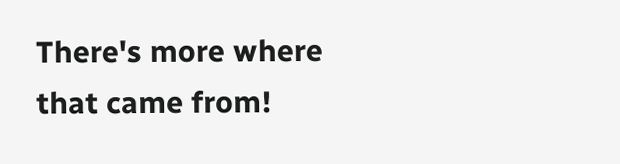There's more where that came from!